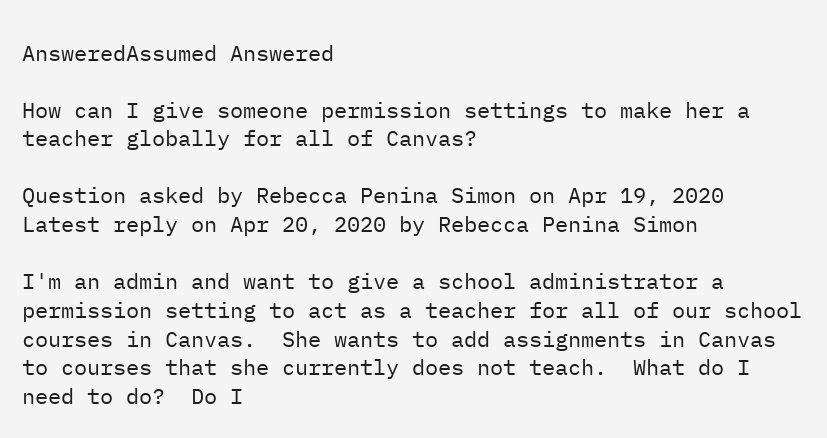AnsweredAssumed Answered

How can I give someone permission settings to make her a teacher globally for all of Canvas?

Question asked by Rebecca Penina Simon on Apr 19, 2020
Latest reply on Apr 20, 2020 by Rebecca Penina Simon

I'm an admin and want to give a school administrator a permission setting to act as a teacher for all of our school courses in Canvas.  She wants to add assignments in Canvas to courses that she currently does not teach.  What do I need to do?  Do I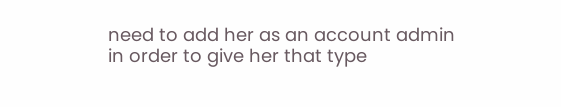need to add her as an account admin in order to give her that type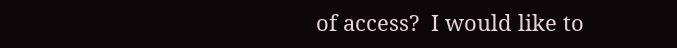of access?  I would like to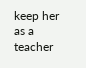keep her as a teacher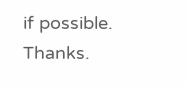if possible.  Thanks.